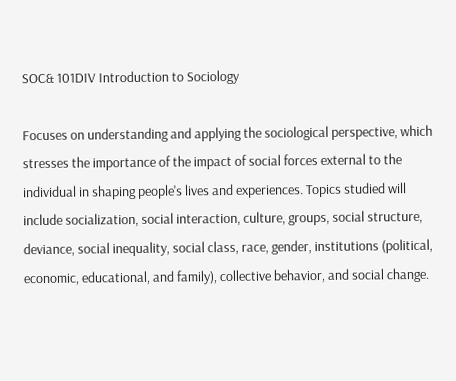SOC& 101DIV Introduction to Sociology

Focuses on understanding and applying the sociological perspective, which stresses the importance of the impact of social forces external to the individual in shaping people's lives and experiences. Topics studied will include socialization, social interaction, culture, groups, social structure, deviance, social inequality, social class, race, gender, institutions (political, economic, educational, and family), collective behavior, and social change.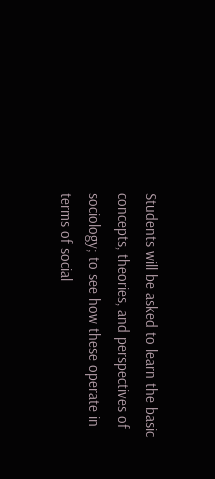Students will be asked to learn the basic concepts, theories, and perspectives of sociology; to see how these operate in terms of social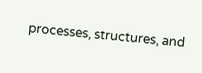processes, structures, and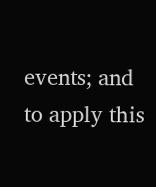events; and to apply this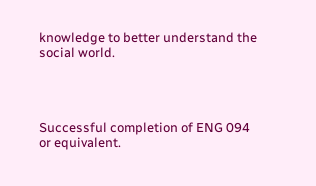knowledge to better understand the social world.




Successful completion of ENG 094 or equivalent.